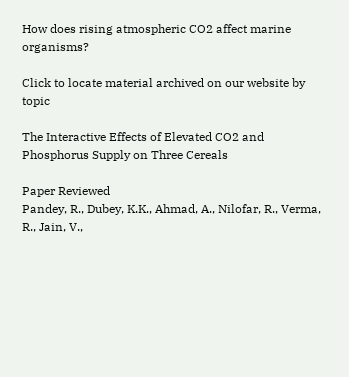How does rising atmospheric CO2 affect marine organisms?

Click to locate material archived on our website by topic

The Interactive Effects of Elevated CO2 and Phosphorus Supply on Three Cereals

Paper Reviewed
Pandey, R., Dubey, K.K., Ahmad, A., Nilofar, R., Verma, R., Jain, V.,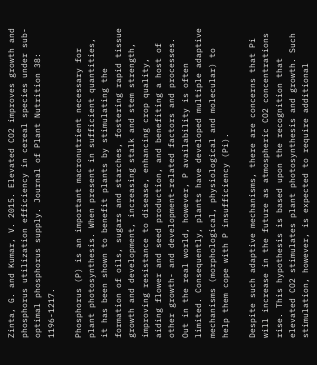Zinta, G. and Kumar, V. 2015. Elevated CO2 improves growth and phosphorus utilization efficiency in cereal species under sub-optimal phosphorus supply. Journal of Plant Nutrition 38: 1196-1217.

Phosphorus (P) is an important macronutrient necessary for plant photosynthesis. When present in sufficient quantities, it has been shown to benefit plants by stimulating the formation of oils, sugars and starches, fostering rapid tissue growth and development, increasing stalk and stem strength, improving resistance to disease, enhancing crop quality, aiding flower and seed production, and benefiting a host of other growth- and development-related factors and processes. Out in the real world, however, P availability is often limited. Consequently, plants have developed multiple adaptive mechanisms (morphological, physiological and molecular) to help them cope with P insufficiency (Pi).

Despite such adaptive mechanisms, there are concerns that Pi will increase in the future as atmospheric CO2 concentrations rise. This hypothesis is based upon the recognition that elevated CO2 stimulates plant photosynthesis and growth. Such stimulation, however, is expected to require additional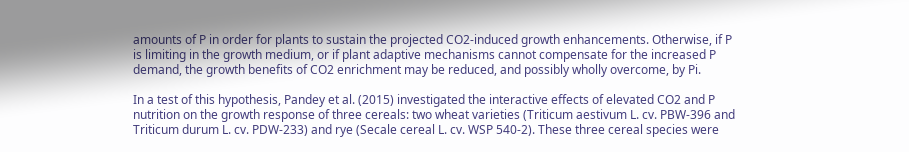amounts of P in order for plants to sustain the projected CO2-induced growth enhancements. Otherwise, if P is limiting in the growth medium, or if plant adaptive mechanisms cannot compensate for the increased P demand, the growth benefits of CO2 enrichment may be reduced, and possibly wholly overcome, by Pi.

In a test of this hypothesis, Pandey et al. (2015) investigated the interactive effects of elevated CO2 and P nutrition on the growth response of three cereals: two wheat varieties (Triticum aestivum L. cv. PBW-396 and Triticum durum L. cv. PDW-233) and rye (Secale cereal L. cv. WSP 540-2). These three cereal species were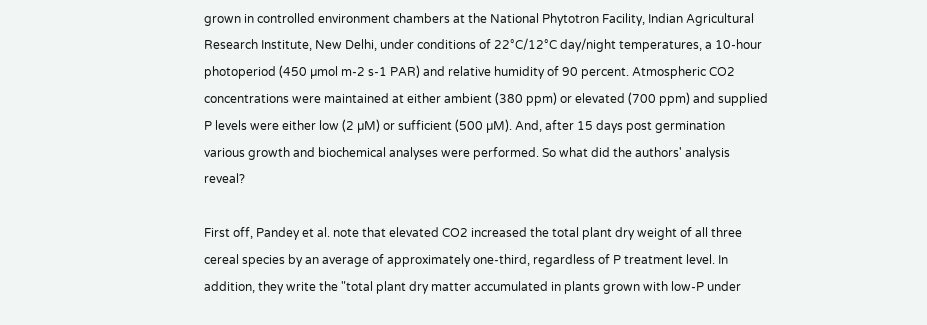grown in controlled environment chambers at the National Phytotron Facility, Indian Agricultural Research Institute, New Delhi, under conditions of 22°C/12°C day/night temperatures, a 10-hour photoperiod (450 µmol m-2 s-1 PAR) and relative humidity of 90 percent. Atmospheric CO2 concentrations were maintained at either ambient (380 ppm) or elevated (700 ppm) and supplied P levels were either low (2 µM) or sufficient (500 µM). And, after 15 days post germination various growth and biochemical analyses were performed. So what did the authors' analysis reveal?

First off, Pandey et al. note that elevated CO2 increased the total plant dry weight of all three cereal species by an average of approximately one-third, regardless of P treatment level. In addition, they write the "total plant dry matter accumulated in plants grown with low-P under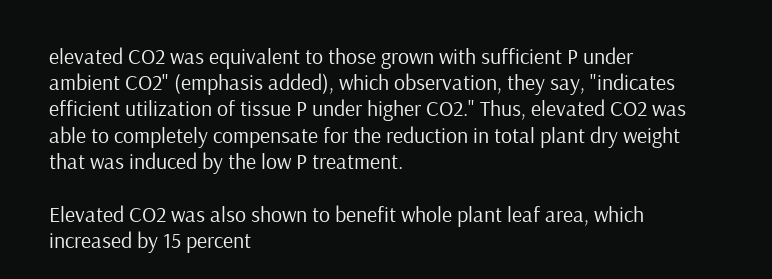elevated CO2 was equivalent to those grown with sufficient P under ambient CO2" (emphasis added), which observation, they say, "indicates efficient utilization of tissue P under higher CO2." Thus, elevated CO2 was able to completely compensate for the reduction in total plant dry weight that was induced by the low P treatment.

Elevated CO2 was also shown to benefit whole plant leaf area, which increased by 15 percent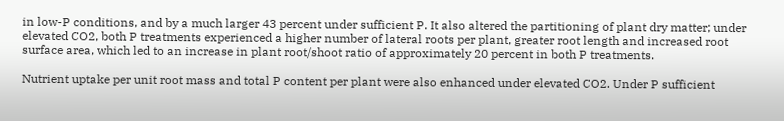in low-P conditions, and by a much larger 43 percent under sufficient P. It also altered the partitioning of plant dry matter; under elevated CO2, both P treatments experienced a higher number of lateral roots per plant, greater root length and increased root surface area, which led to an increase in plant root/shoot ratio of approximately 20 percent in both P treatments.

Nutrient uptake per unit root mass and total P content per plant were also enhanced under elevated CO2. Under P sufficient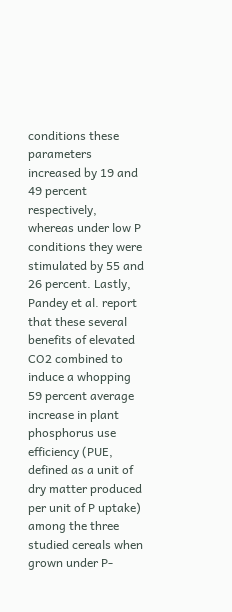conditions these parameters increased by 19 and 49 percent respectively, whereas under low P conditions they were stimulated by 55 and 26 percent. Lastly, Pandey et al. report that these several benefits of elevated CO2 combined to induce a whopping 59 percent average increase in plant phosphorus use efficiency (PUE, defined as a unit of dry matter produced per unit of P uptake) among the three studied cereals when grown under P-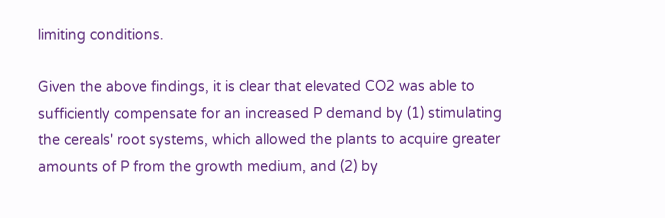limiting conditions.

Given the above findings, it is clear that elevated CO2 was able to sufficiently compensate for an increased P demand by (1) stimulating the cereals' root systems, which allowed the plants to acquire greater amounts of P from the growth medium, and (2) by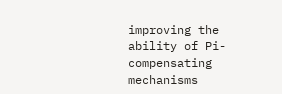improving the ability of Pi-compensating mechanisms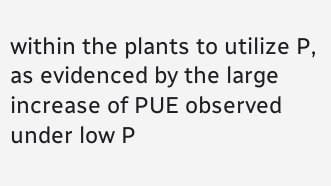within the plants to utilize P, as evidenced by the large increase of PUE observed under low P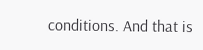conditions. And that is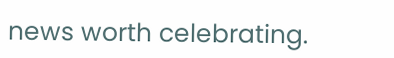news worth celebrating.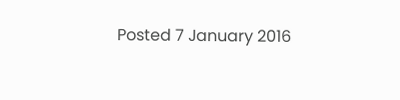Posted 7 January 2016